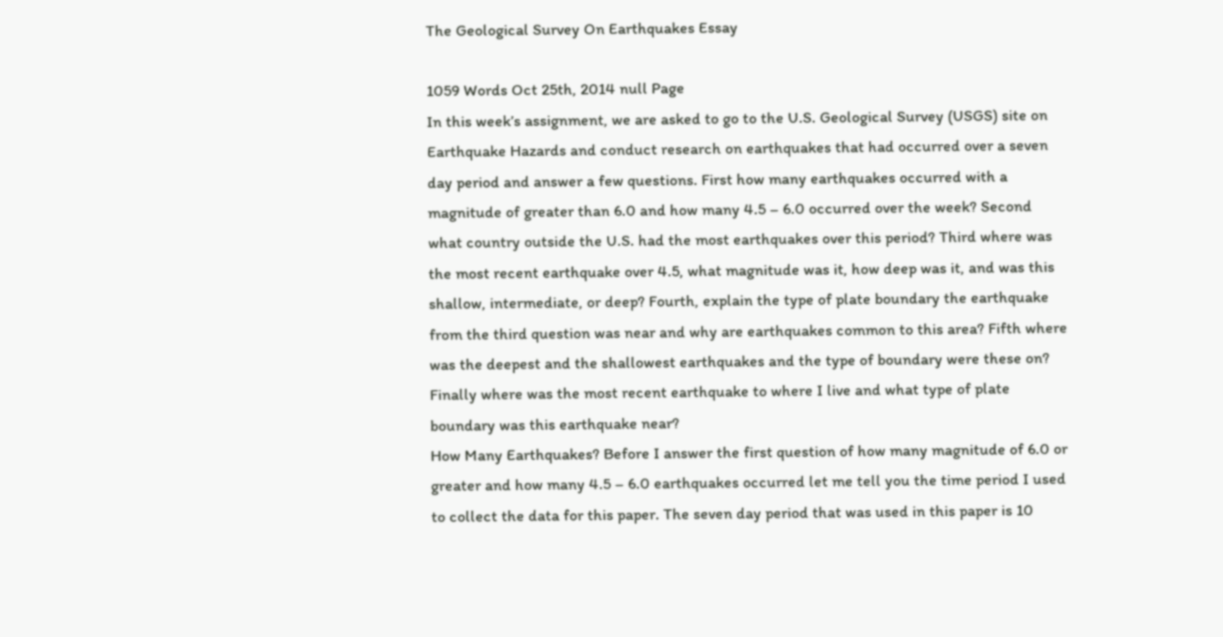The Geological Survey On Earthquakes Essay

1059 Words Oct 25th, 2014 null Page
In this week’s assignment, we are asked to go to the U.S. Geological Survey (USGS) site on Earthquake Hazards and conduct research on earthquakes that had occurred over a seven day period and answer a few questions. First how many earthquakes occurred with a magnitude of greater than 6.0 and how many 4.5 – 6.0 occurred over the week? Second what country outside the U.S. had the most earthquakes over this period? Third where was the most recent earthquake over 4.5, what magnitude was it, how deep was it, and was this shallow, intermediate, or deep? Fourth, explain the type of plate boundary the earthquake from the third question was near and why are earthquakes common to this area? Fifth where was the deepest and the shallowest earthquakes and the type of boundary were these on? Finally where was the most recent earthquake to where I live and what type of plate boundary was this earthquake near?
How Many Earthquakes? Before I answer the first question of how many magnitude of 6.0 or greater and how many 4.5 – 6.0 earthquakes occurred let me tell you the time period I used to collect the data for this paper. The seven day period that was used in this paper is 10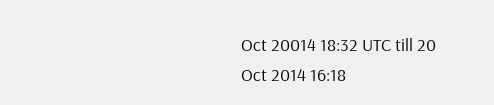Oct 20014 18:32 UTC till 20 Oct 2014 16:18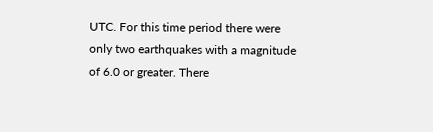UTC. For this time period there were only two earthquakes with a magnitude of 6.0 or greater. There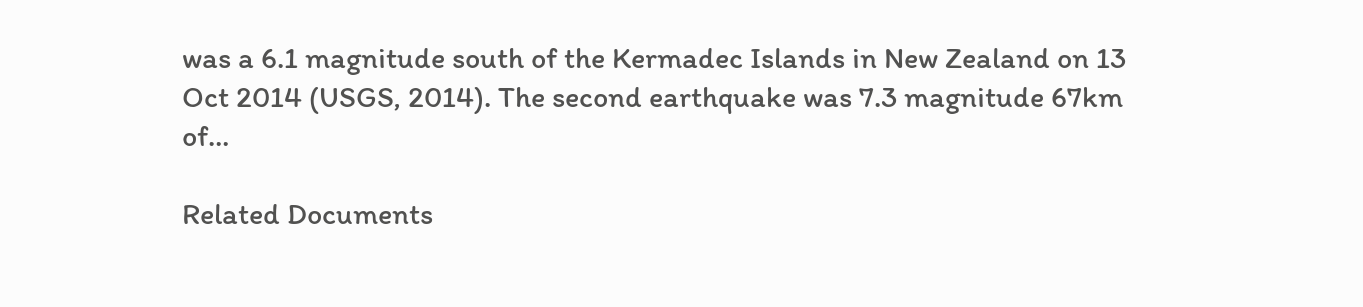was a 6.1 magnitude south of the Kermadec Islands in New Zealand on 13 Oct 2014 (USGS, 2014). The second earthquake was 7.3 magnitude 67km of…

Related Documents